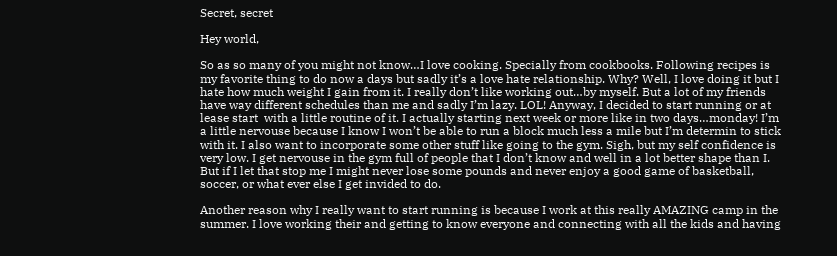Secret, secret

Hey world,

So as so many of you might not know…I love cooking. Specially from cookbooks. Following recipes is my favorite thing to do now a days but sadly it’s a love hate relationship. Why? Well, I love doing it but I hate how much weight I gain from it. I really don’t like working out…by myself. But a lot of my friends have way different schedules than me and sadly I’m lazy. LOL! Anyway, I decided to start running or at lease start  with a little routine of it. I actually starting next week or more like in two days…monday! I’m a little nervouse because I know I won’t be able to run a block much less a mile but I’m determin to stick with it. I also want to incorporate some other stuff like going to the gym. Sigh, but my self confidence is very low. I get nervouse in the gym full of people that I don’t know and well in a lot better shape than I. But if I let that stop me I might never lose some pounds and never enjoy a good game of basketball, soccer, or what ever else I get invided to do.

Another reason why I really want to start running is because I work at this really AMAZING camp in the summer. I love working their and getting to know everyone and connecting with all the kids and having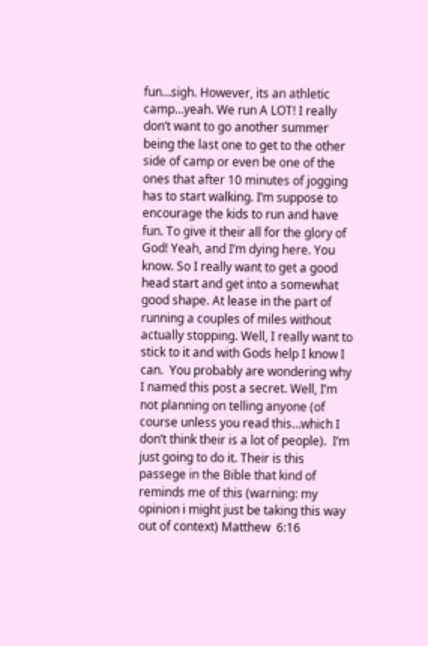fun…sigh. However, its an athletic camp…yeah. We run A LOT! I really don’t want to go another summer being the last one to get to the other side of camp or even be one of the ones that after 10 minutes of jogging has to start walking. I’m suppose to encourage the kids to run and have fun. To give it their all for the glory of God! Yeah, and I’m dying here. You know. So I really want to get a good head start and get into a somewhat good shape. At lease in the part of running a couples of miles without actually stopping. Well, I really want to stick to it and with Gods help I know I can.  You probably are wondering why I named this post a secret. Well, I’m not planning on telling anyone (of course unless you read this…which I don’t think their is a lot of people).  I’m just going to do it. Their is this passege in the Bible that kind of reminds me of this (warning: my opinion i might just be taking this way out of context) Matthew  6:16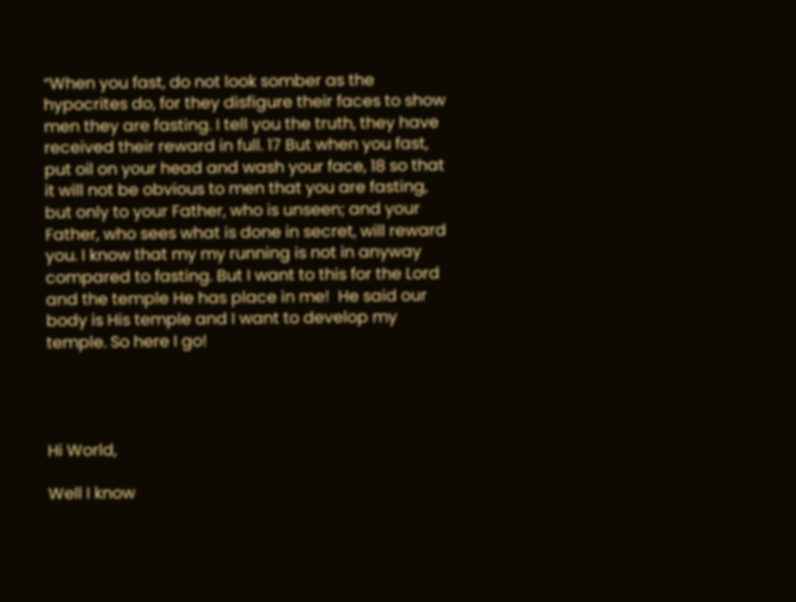“When you fast, do not look somber as the hypocrites do, for they disfigure their faces to show men they are fasting. I tell you the truth, they have received their reward in full. 17 But when you fast, put oil on your head and wash your face, 18 so that it will not be obvious to men that you are fasting, but only to your Father, who is unseen; and your Father, who sees what is done in secret, will reward you. I know that my my running is not in anyway compared to fasting. But I want to this for the Lord and the temple He has place in me!  He said our body is His temple and I want to develop my temple. So here I go!




Hi World,

Well I know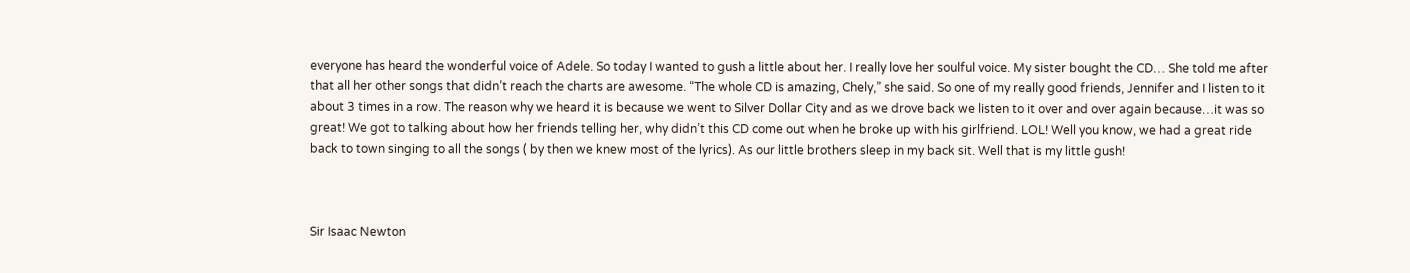everyone has heard the wonderful voice of Adele. So today I wanted to gush a little about her. I really love her soulful voice. My sister bought the CD… She told me after that all her other songs that didn’t reach the charts are awesome. “The whole CD is amazing, Chely,” she said. So one of my really good friends, Jennifer and I listen to it about 3 times in a row. The reason why we heard it is because we went to Silver Dollar City and as we drove back we listen to it over and over again because…it was so great! We got to talking about how her friends telling her, why didn’t this CD come out when he broke up with his girlfriend. LOL! Well you know, we had a great ride back to town singing to all the songs ( by then we knew most of the lyrics). As our little brothers sleep in my back sit. Well that is my little gush!



Sir Isaac Newton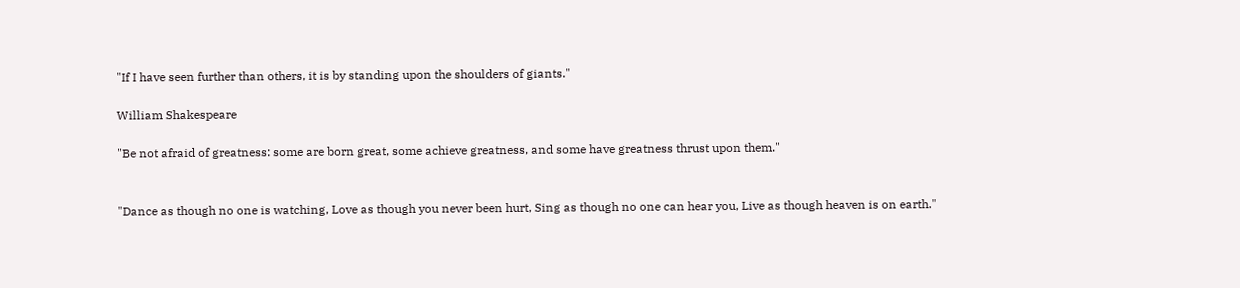"If I have seen further than others, it is by standing upon the shoulders of giants."

William Shakespeare

"Be not afraid of greatness: some are born great, some achieve greatness, and some have greatness thrust upon them."


"Dance as though no one is watching, Love as though you never been hurt, Sing as though no one can hear you, Live as though heaven is on earth."